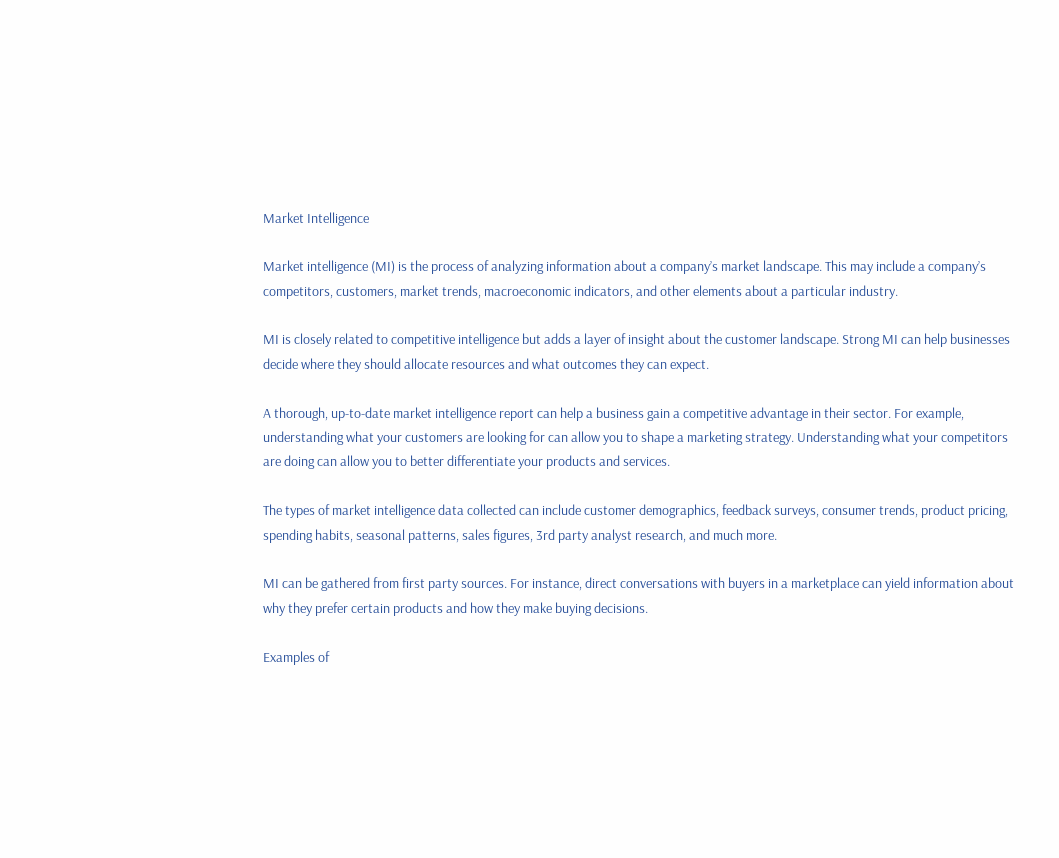Market Intelligence

Market intelligence (MI) is the process of analyzing information about a company’s market landscape. This may include a company’s competitors, customers, market trends, macroeconomic indicators, and other elements about a particular industry.

MI is closely related to competitive intelligence but adds a layer of insight about the customer landscape. Strong MI can help businesses decide where they should allocate resources and what outcomes they can expect.

A thorough, up-to-date market intelligence report can help a business gain a competitive advantage in their sector. For example, understanding what your customers are looking for can allow you to shape a marketing strategy. Understanding what your competitors are doing can allow you to better differentiate your products and services.

The types of market intelligence data collected can include customer demographics, feedback surveys, consumer trends, product pricing, spending habits, seasonal patterns, sales figures, 3rd party analyst research, and much more.

MI can be gathered from first party sources. For instance, direct conversations with buyers in a marketplace can yield information about why they prefer certain products and how they make buying decisions.

Examples of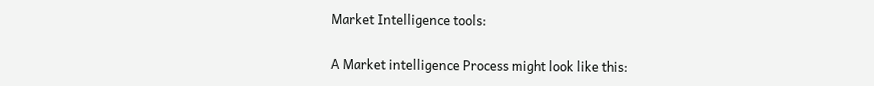Market Intelligence tools:

A Market intelligence Process might look like this: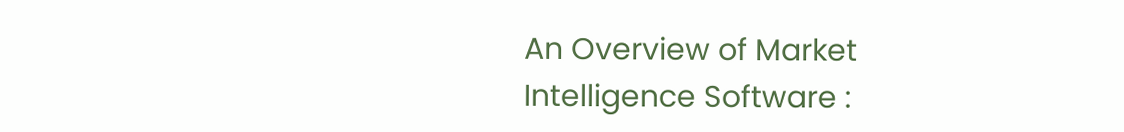An Overview of Market Intelligence Software :